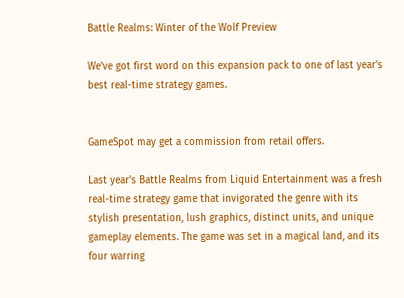Battle Realms: Winter of the Wolf Preview

We've got first word on this expansion pack to one of last year's best real-time strategy games.


GameSpot may get a commission from retail offers.

Last year's Battle Realms from Liquid Entertainment was a fresh real-time strategy game that invigorated the genre with its stylish presentation, lush graphics, distinct units, and unique gameplay elements. The game was set in a magical land, and its four warring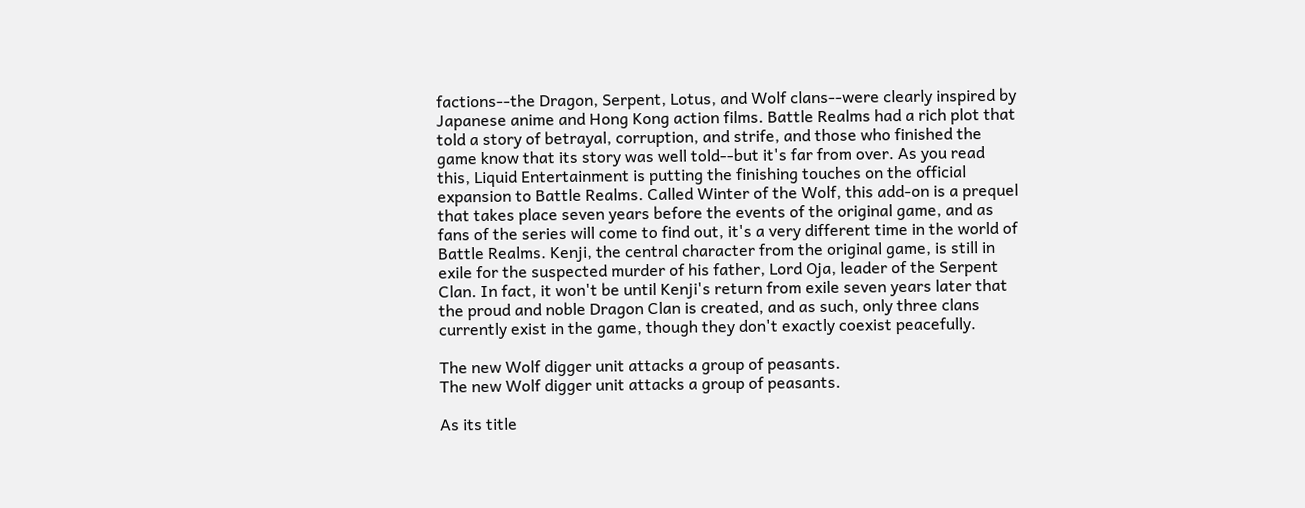factions--the Dragon, Serpent, Lotus, and Wolf clans--were clearly inspired by Japanese anime and Hong Kong action films. Battle Realms had a rich plot that told a story of betrayal, corruption, and strife, and those who finished the game know that its story was well told--but it's far from over. As you read this, Liquid Entertainment is putting the finishing touches on the official expansion to Battle Realms. Called Winter of the Wolf, this add-on is a prequel that takes place seven years before the events of the original game, and as fans of the series will come to find out, it's a very different time in the world of Battle Realms. Kenji, the central character from the original game, is still in exile for the suspected murder of his father, Lord Oja, leader of the Serpent Clan. In fact, it won't be until Kenji's return from exile seven years later that the proud and noble Dragon Clan is created, and as such, only three clans currently exist in the game, though they don't exactly coexist peacefully.

The new Wolf digger unit attacks a group of peasants.
The new Wolf digger unit attacks a group of peasants.

As its title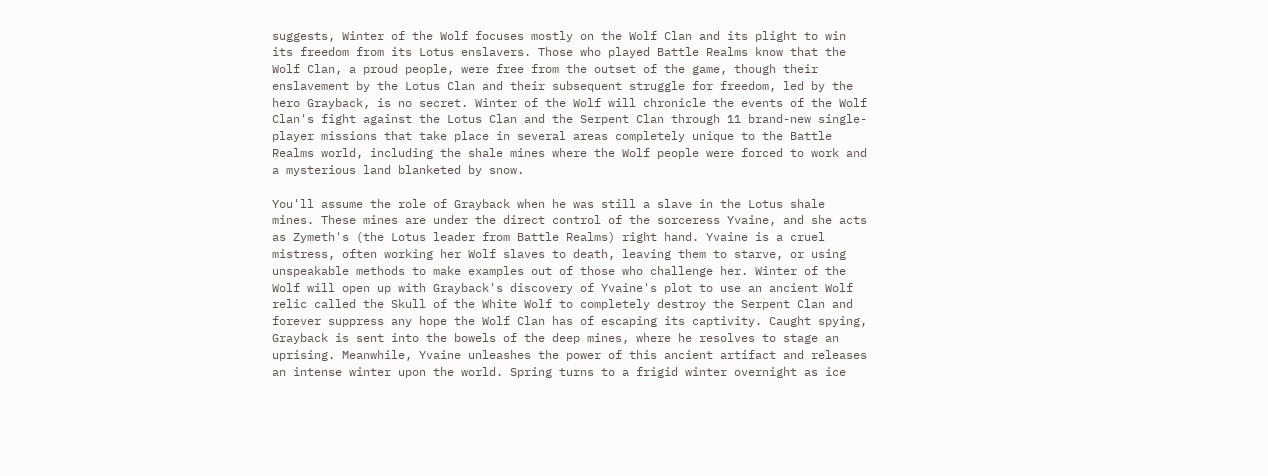suggests, Winter of the Wolf focuses mostly on the Wolf Clan and its plight to win its freedom from its Lotus enslavers. Those who played Battle Realms know that the Wolf Clan, a proud people, were free from the outset of the game, though their enslavement by the Lotus Clan and their subsequent struggle for freedom, led by the hero Grayback, is no secret. Winter of the Wolf will chronicle the events of the Wolf Clan's fight against the Lotus Clan and the Serpent Clan through 11 brand-new single-player missions that take place in several areas completely unique to the Battle Realms world, including the shale mines where the Wolf people were forced to work and a mysterious land blanketed by snow.

You'll assume the role of Grayback when he was still a slave in the Lotus shale mines. These mines are under the direct control of the sorceress Yvaine, and she acts as Zymeth's (the Lotus leader from Battle Realms) right hand. Yvaine is a cruel mistress, often working her Wolf slaves to death, leaving them to starve, or using unspeakable methods to make examples out of those who challenge her. Winter of the Wolf will open up with Grayback's discovery of Yvaine's plot to use an ancient Wolf relic called the Skull of the White Wolf to completely destroy the Serpent Clan and forever suppress any hope the Wolf Clan has of escaping its captivity. Caught spying, Grayback is sent into the bowels of the deep mines, where he resolves to stage an uprising. Meanwhile, Yvaine unleashes the power of this ancient artifact and releases an intense winter upon the world. Spring turns to a frigid winter overnight as ice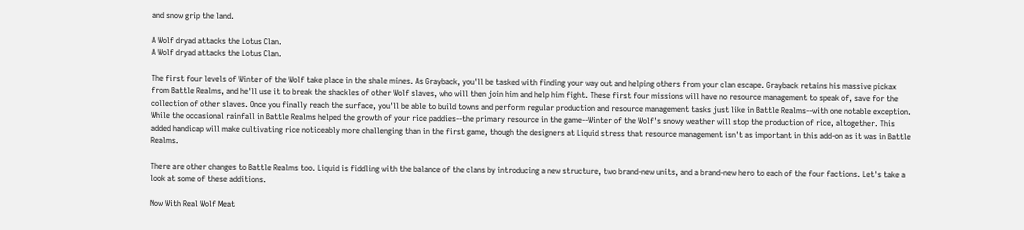and snow grip the land.

A Wolf dryad attacks the Lotus Clan.
A Wolf dryad attacks the Lotus Clan.

The first four levels of Winter of the Wolf take place in the shale mines. As Grayback, you'll be tasked with finding your way out and helping others from your clan escape. Grayback retains his massive pickax from Battle Realms, and he'll use it to break the shackles of other Wolf slaves, who will then join him and help him fight. These first four missions will have no resource management to speak of, save for the collection of other slaves. Once you finally reach the surface, you'll be able to build towns and perform regular production and resource management tasks just like in Battle Realms--with one notable exception. While the occasional rainfall in Battle Realms helped the growth of your rice paddies--the primary resource in the game--Winter of the Wolf's snowy weather will stop the production of rice, altogether. This added handicap will make cultivating rice noticeably more challenging than in the first game, though the designers at Liquid stress that resource management isn't as important in this add-on as it was in Battle Realms.

There are other changes to Battle Realms too. Liquid is fiddling with the balance of the clans by introducing a new structure, two brand-new units, and a brand-new hero to each of the four factions. Let's take a look at some of these additions.

Now With Real Wolf Meat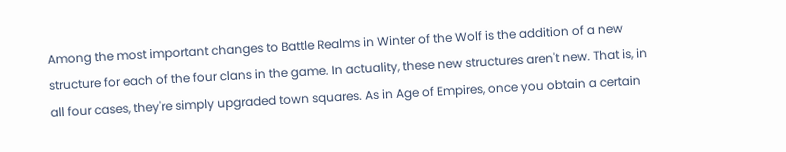Among the most important changes to Battle Realms in Winter of the Wolf is the addition of a new structure for each of the four clans in the game. In actuality, these new structures aren't new. That is, in all four cases, they're simply upgraded town squares. As in Age of Empires, once you obtain a certain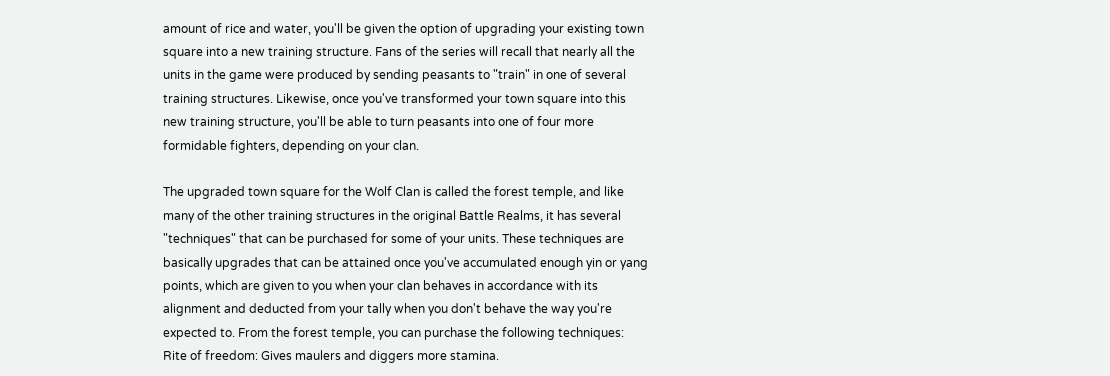amount of rice and water, you'll be given the option of upgrading your existing town square into a new training structure. Fans of the series will recall that nearly all the units in the game were produced by sending peasants to "train" in one of several training structures. Likewise, once you've transformed your town square into this new training structure, you'll be able to turn peasants into one of four more formidable fighters, depending on your clan.

The upgraded town square for the Wolf Clan is called the forest temple, and like many of the other training structures in the original Battle Realms, it has several "techniques" that can be purchased for some of your units. These techniques are basically upgrades that can be attained once you've accumulated enough yin or yang points, which are given to you when your clan behaves in accordance with its alignment and deducted from your tally when you don't behave the way you're expected to. From the forest temple, you can purchase the following techniques:
Rite of freedom: Gives maulers and diggers more stamina.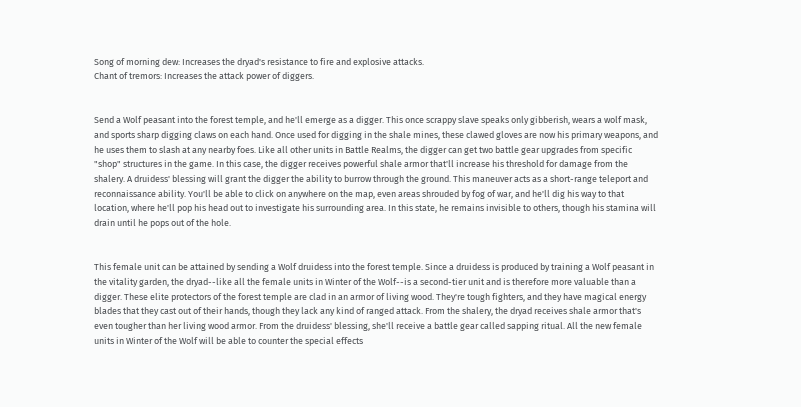Song of morning dew: Increases the dryad's resistance to fire and explosive attacks.
Chant of tremors: Increases the attack power of diggers.


Send a Wolf peasant into the forest temple, and he'll emerge as a digger. This once scrappy slave speaks only gibberish, wears a wolf mask, and sports sharp digging claws on each hand. Once used for digging in the shale mines, these clawed gloves are now his primary weapons, and he uses them to slash at any nearby foes. Like all other units in Battle Realms, the digger can get two battle gear upgrades from specific "shop" structures in the game. In this case, the digger receives powerful shale armor that'll increase his threshold for damage from the shalery. A druidess' blessing will grant the digger the ability to burrow through the ground. This maneuver acts as a short-range teleport and reconnaissance ability. You'll be able to click on anywhere on the map, even areas shrouded by fog of war, and he'll dig his way to that location, where he'll pop his head out to investigate his surrounding area. In this state, he remains invisible to others, though his stamina will drain until he pops out of the hole.


This female unit can be attained by sending a Wolf druidess into the forest temple. Since a druidess is produced by training a Wolf peasant in the vitality garden, the dryad--like all the female units in Winter of the Wolf--is a second-tier unit and is therefore more valuable than a digger. These elite protectors of the forest temple are clad in an armor of living wood. They're tough fighters, and they have magical energy blades that they cast out of their hands, though they lack any kind of ranged attack. From the shalery, the dryad receives shale armor that's even tougher than her living wood armor. From the druidess' blessing, she'll receive a battle gear called sapping ritual. All the new female units in Winter of the Wolf will be able to counter the special effects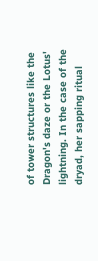of tower structures like the Dragon's daze or the Lotus' lightning. In the case of the dryad, her sapping ritual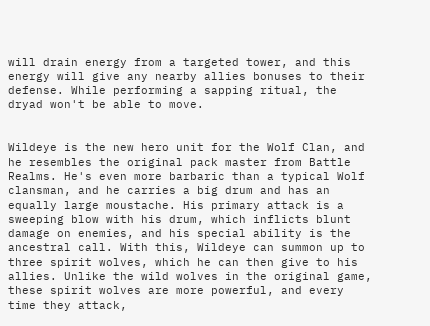will drain energy from a targeted tower, and this energy will give any nearby allies bonuses to their defense. While performing a sapping ritual, the dryad won't be able to move.


Wildeye is the new hero unit for the Wolf Clan, and he resembles the original pack master from Battle Realms. He's even more barbaric than a typical Wolf clansman, and he carries a big drum and has an equally large moustache. His primary attack is a sweeping blow with his drum, which inflicts blunt damage on enemies, and his special ability is the ancestral call. With this, Wildeye can summon up to three spirit wolves, which he can then give to his allies. Unlike the wild wolves in the original game, these spirit wolves are more powerful, and every time they attack,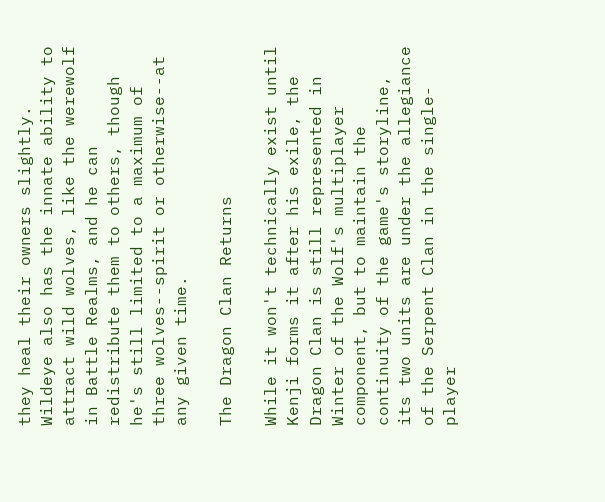they heal their owners slightly. Wildeye also has the innate ability to attract wild wolves, like the werewolf in Battle Realms, and he can redistribute them to others, though he's still limited to a maximum of three wolves--spirit or otherwise--at any given time.

The Dragon Clan Returns

While it won't technically exist until Kenji forms it after his exile, the Dragon Clan is still represented in Winter of the Wolf's multiplayer component, but to maintain the continuity of the game's storyline, its two units are under the allegiance of the Serpent Clan in the single-player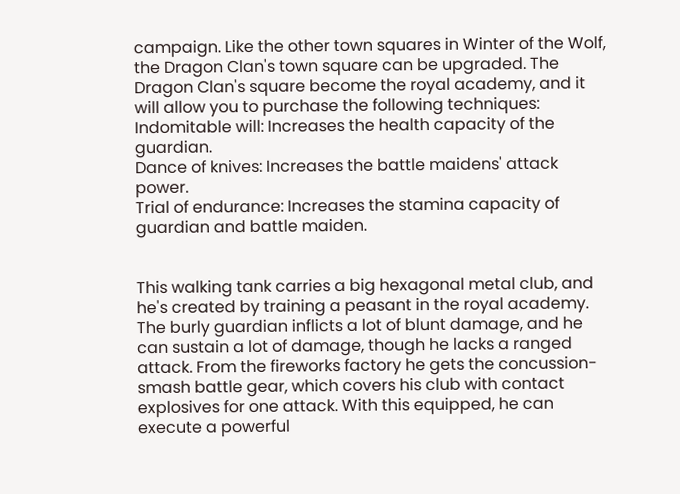campaign. Like the other town squares in Winter of the Wolf, the Dragon Clan's town square can be upgraded. The Dragon Clan's square become the royal academy, and it will allow you to purchase the following techniques:
Indomitable will: Increases the health capacity of the guardian.
Dance of knives: Increases the battle maidens' attack power.
Trial of endurance: Increases the stamina capacity of guardian and battle maiden.


This walking tank carries a big hexagonal metal club, and he's created by training a peasant in the royal academy. The burly guardian inflicts a lot of blunt damage, and he can sustain a lot of damage, though he lacks a ranged attack. From the fireworks factory he gets the concussion-smash battle gear, which covers his club with contact explosives for one attack. With this equipped, he can execute a powerful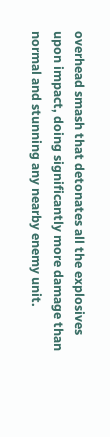overhead smash that detonates all the explosives upon impact, doing significantly more damage than normal and stunning any nearby enemy unit.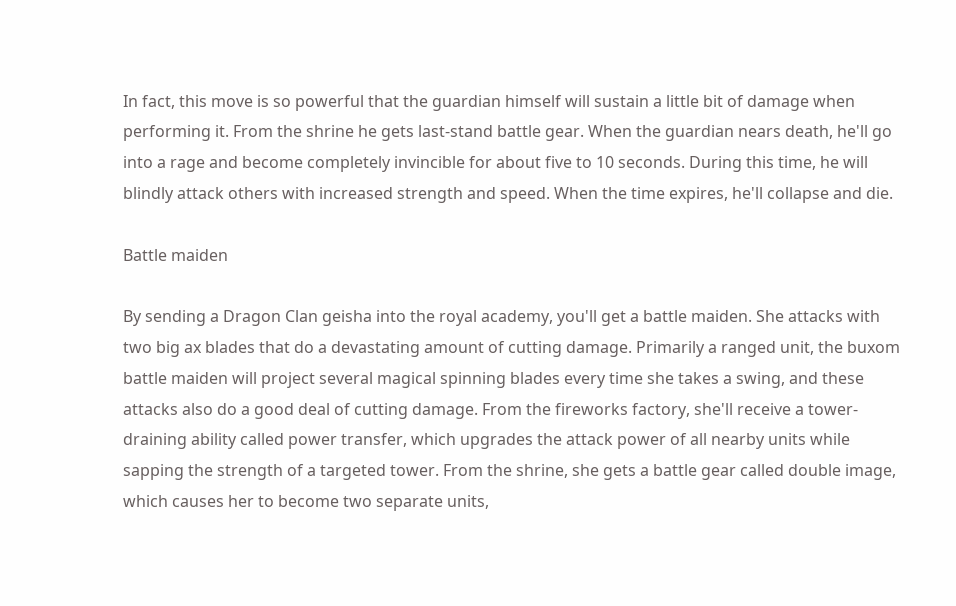In fact, this move is so powerful that the guardian himself will sustain a little bit of damage when performing it. From the shrine he gets last-stand battle gear. When the guardian nears death, he'll go into a rage and become completely invincible for about five to 10 seconds. During this time, he will blindly attack others with increased strength and speed. When the time expires, he'll collapse and die.

Battle maiden

By sending a Dragon Clan geisha into the royal academy, you'll get a battle maiden. She attacks with two big ax blades that do a devastating amount of cutting damage. Primarily a ranged unit, the buxom battle maiden will project several magical spinning blades every time she takes a swing, and these attacks also do a good deal of cutting damage. From the fireworks factory, she'll receive a tower-draining ability called power transfer, which upgrades the attack power of all nearby units while sapping the strength of a targeted tower. From the shrine, she gets a battle gear called double image, which causes her to become two separate units,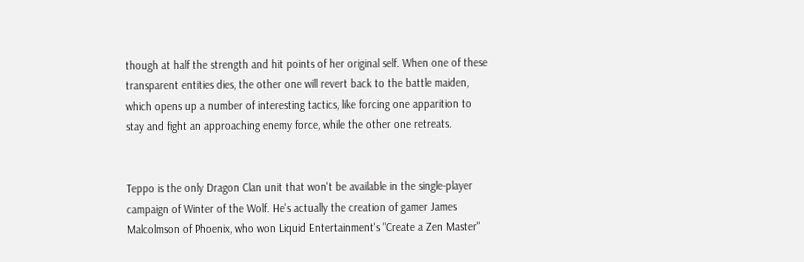though at half the strength and hit points of her original self. When one of these transparent entities dies, the other one will revert back to the battle maiden, which opens up a number of interesting tactics, like forcing one apparition to stay and fight an approaching enemy force, while the other one retreats.


Teppo is the only Dragon Clan unit that won't be available in the single-player campaign of Winter of the Wolf. He's actually the creation of gamer James Malcolmson of Phoenix, who won Liquid Entertainment's "Create a Zen Master"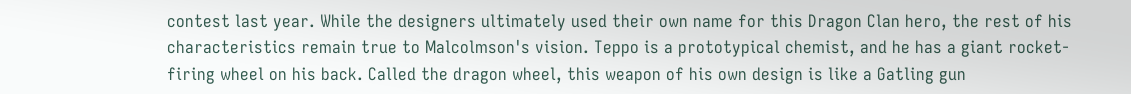contest last year. While the designers ultimately used their own name for this Dragon Clan hero, the rest of his characteristics remain true to Malcolmson's vision. Teppo is a prototypical chemist, and he has a giant rocket-firing wheel on his back. Called the dragon wheel, this weapon of his own design is like a Gatling gun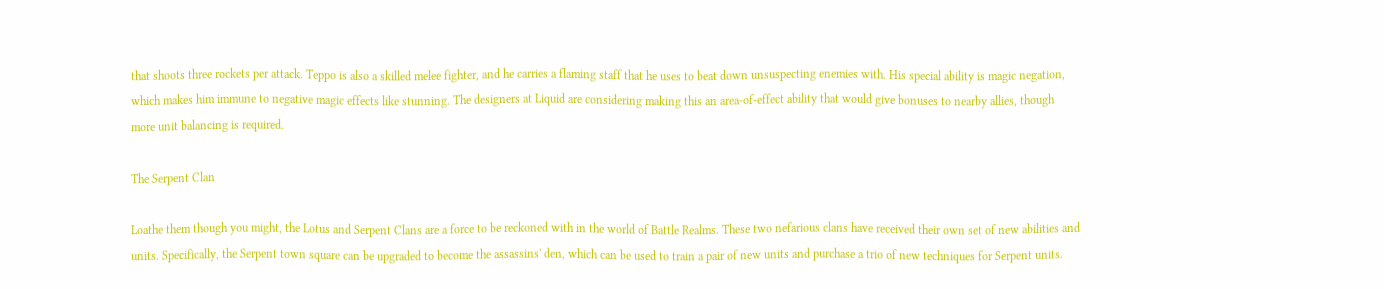that shoots three rockets per attack. Teppo is also a skilled melee fighter, and he carries a flaming staff that he uses to beat down unsuspecting enemies with. His special ability is magic negation, which makes him immune to negative magic effects like stunning. The designers at Liquid are considering making this an area-of-effect ability that would give bonuses to nearby allies, though more unit balancing is required.

The Serpent Clan

Loathe them though you might, the Lotus and Serpent Clans are a force to be reckoned with in the world of Battle Realms. These two nefarious clans have received their own set of new abilities and units. Specifically, the Serpent town square can be upgraded to become the assassins' den, which can be used to train a pair of new units and purchase a trio of new techniques for Serpent units.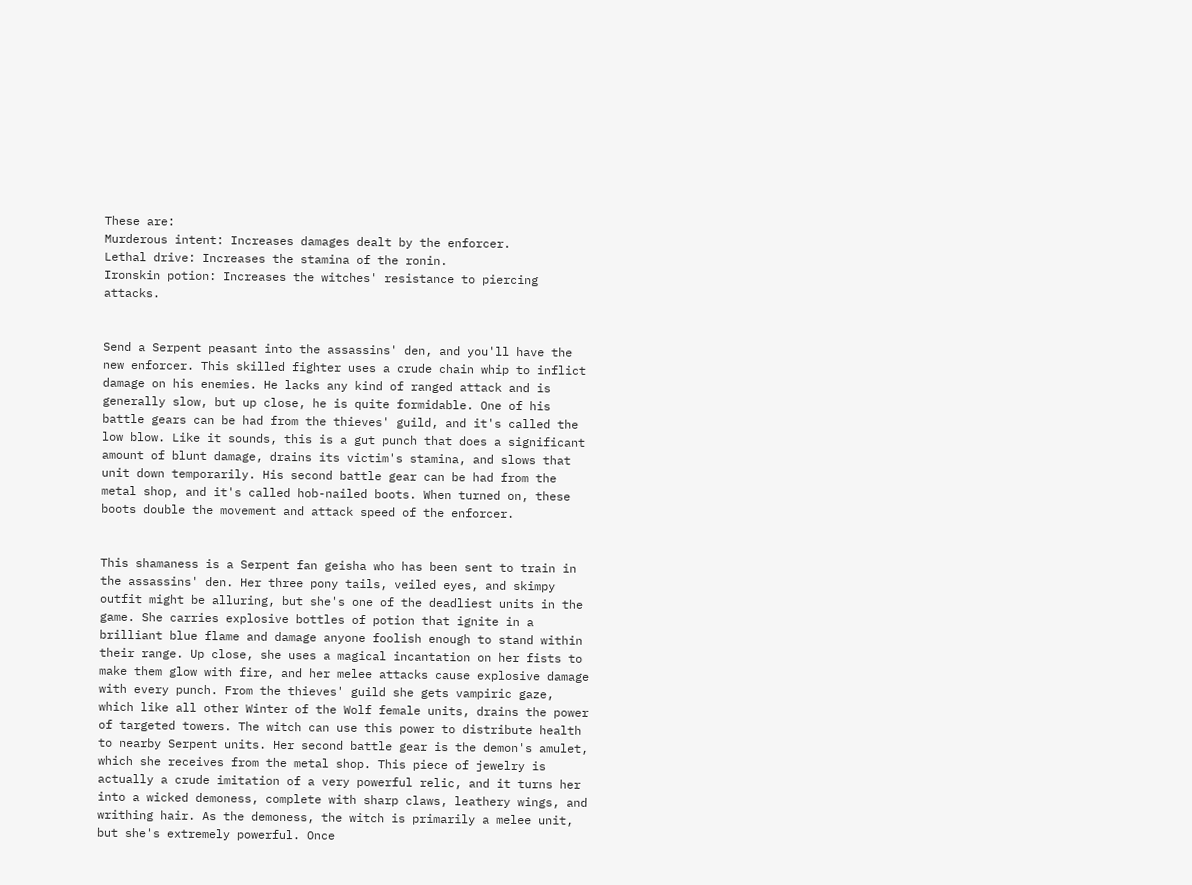These are:
Murderous intent: Increases damages dealt by the enforcer.
Lethal drive: Increases the stamina of the ronin.
Ironskin potion: Increases the witches' resistance to piercing attacks.


Send a Serpent peasant into the assassins' den, and you'll have the new enforcer. This skilled fighter uses a crude chain whip to inflict damage on his enemies. He lacks any kind of ranged attack and is generally slow, but up close, he is quite formidable. One of his battle gears can be had from the thieves' guild, and it's called the low blow. Like it sounds, this is a gut punch that does a significant amount of blunt damage, drains its victim's stamina, and slows that unit down temporarily. His second battle gear can be had from the metal shop, and it's called hob-nailed boots. When turned on, these boots double the movement and attack speed of the enforcer.


This shamaness is a Serpent fan geisha who has been sent to train in the assassins' den. Her three pony tails, veiled eyes, and skimpy outfit might be alluring, but she's one of the deadliest units in the game. She carries explosive bottles of potion that ignite in a brilliant blue flame and damage anyone foolish enough to stand within their range. Up close, she uses a magical incantation on her fists to make them glow with fire, and her melee attacks cause explosive damage with every punch. From the thieves' guild she gets vampiric gaze, which like all other Winter of the Wolf female units, drains the power of targeted towers. The witch can use this power to distribute health to nearby Serpent units. Her second battle gear is the demon's amulet, which she receives from the metal shop. This piece of jewelry is actually a crude imitation of a very powerful relic, and it turns her into a wicked demoness, complete with sharp claws, leathery wings, and writhing hair. As the demoness, the witch is primarily a melee unit, but she's extremely powerful. Once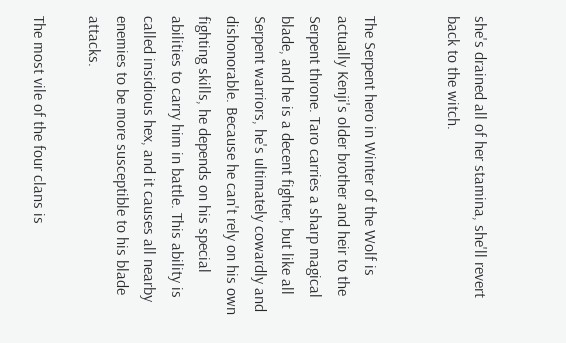she's drained all of her stamina, she'll revert back to the witch.


The Serpent hero in Winter of the Wolf is actually Kenji's older brother and heir to the Serpent throne. Taro carries a sharp magical blade, and he is a decent fighter, but like all Serpent warriors, he's ultimately cowardly and dishonorable. Because he can't rely on his own fighting skills, he depends on his special abilities to carry him in battle. This ability is called insidious hex, and it causes all nearby enemies to be more susceptible to his blade attacks.

The most vile of the four clans is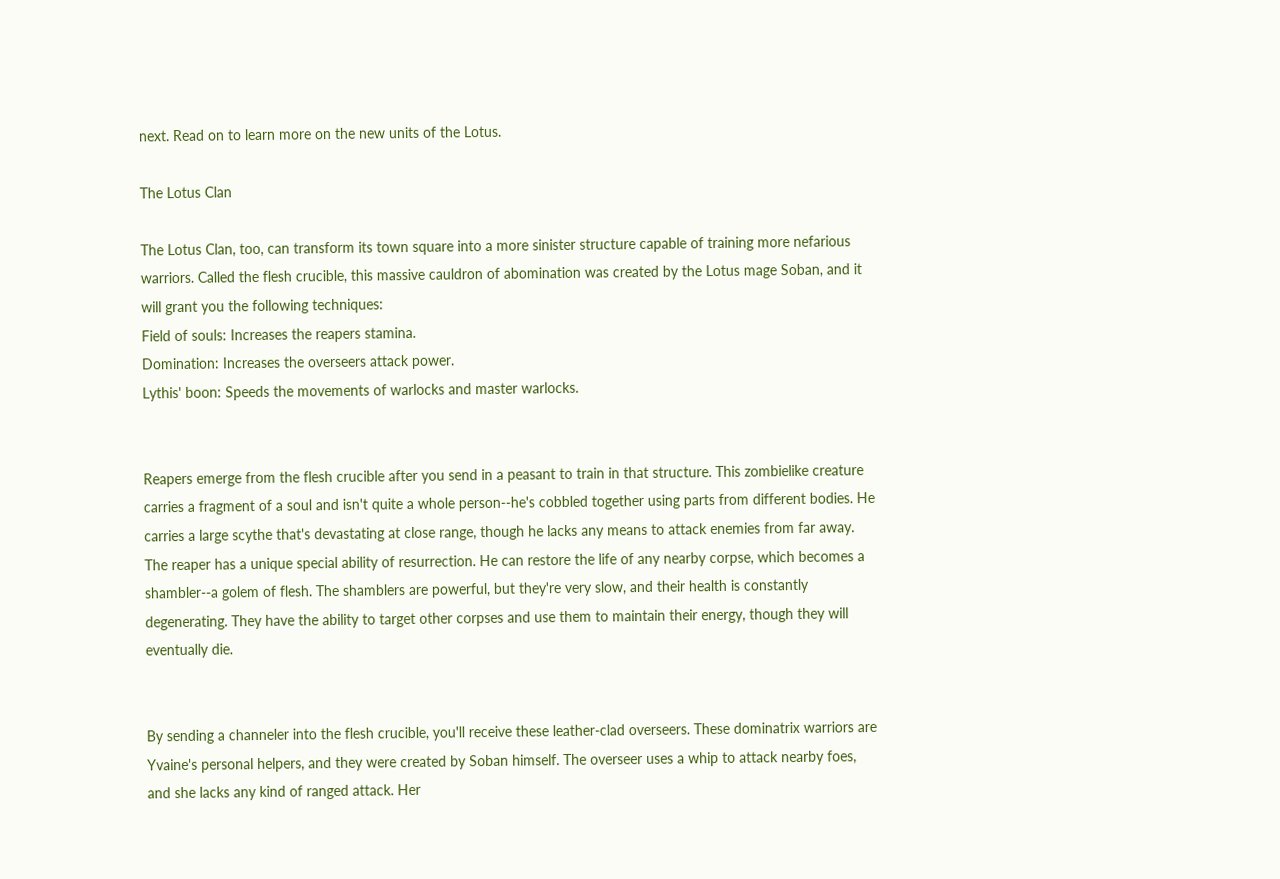next. Read on to learn more on the new units of the Lotus.

The Lotus Clan

The Lotus Clan, too, can transform its town square into a more sinister structure capable of training more nefarious warriors. Called the flesh crucible, this massive cauldron of abomination was created by the Lotus mage Soban, and it will grant you the following techniques:
Field of souls: Increases the reapers stamina.
Domination: Increases the overseers attack power.
Lythis' boon: Speeds the movements of warlocks and master warlocks.


Reapers emerge from the flesh crucible after you send in a peasant to train in that structure. This zombielike creature carries a fragment of a soul and isn't quite a whole person--he's cobbled together using parts from different bodies. He carries a large scythe that's devastating at close range, though he lacks any means to attack enemies from far away. The reaper has a unique special ability of resurrection. He can restore the life of any nearby corpse, which becomes a shambler--a golem of flesh. The shamblers are powerful, but they're very slow, and their health is constantly degenerating. They have the ability to target other corpses and use them to maintain their energy, though they will eventually die.


By sending a channeler into the flesh crucible, you'll receive these leather-clad overseers. These dominatrix warriors are Yvaine's personal helpers, and they were created by Soban himself. The overseer uses a whip to attack nearby foes, and she lacks any kind of ranged attack. Her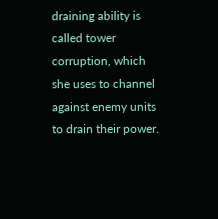draining ability is called tower corruption, which she uses to channel against enemy units to drain their power.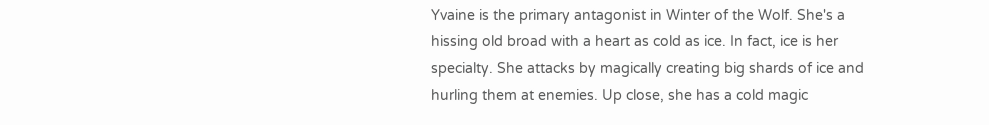Yvaine is the primary antagonist in Winter of the Wolf. She's a hissing old broad with a heart as cold as ice. In fact, ice is her specialty. She attacks by magically creating big shards of ice and hurling them at enemies. Up close, she has a cold magic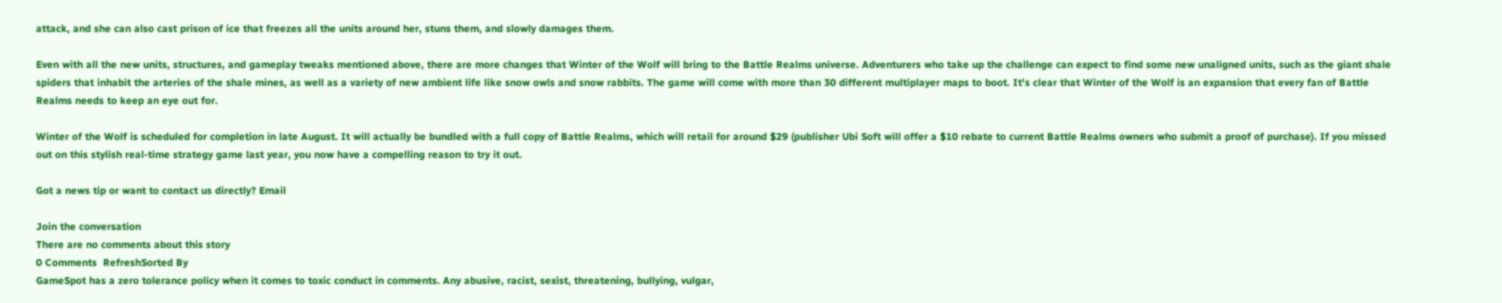attack, and she can also cast prison of ice that freezes all the units around her, stuns them, and slowly damages them.

Even with all the new units, structures, and gameplay tweaks mentioned above, there are more changes that Winter of the Wolf will bring to the Battle Realms universe. Adventurers who take up the challenge can expect to find some new unaligned units, such as the giant shale spiders that inhabit the arteries of the shale mines, as well as a variety of new ambient life like snow owls and snow rabbits. The game will come with more than 30 different multiplayer maps to boot. It's clear that Winter of the Wolf is an expansion that every fan of Battle Realms needs to keep an eye out for.

Winter of the Wolf is scheduled for completion in late August. It will actually be bundled with a full copy of Battle Realms, which will retail for around $29 (publisher Ubi Soft will offer a $10 rebate to current Battle Realms owners who submit a proof of purchase). If you missed out on this stylish real-time strategy game last year, you now have a compelling reason to try it out.

Got a news tip or want to contact us directly? Email

Join the conversation
There are no comments about this story
0 Comments  RefreshSorted By
GameSpot has a zero tolerance policy when it comes to toxic conduct in comments. Any abusive, racist, sexist, threatening, bullying, vulgar,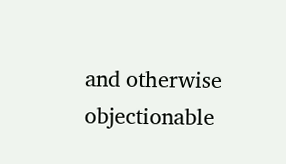and otherwise objectionable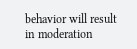behavior will result in moderation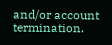and/or account termination.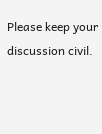Please keep your discussion civil.